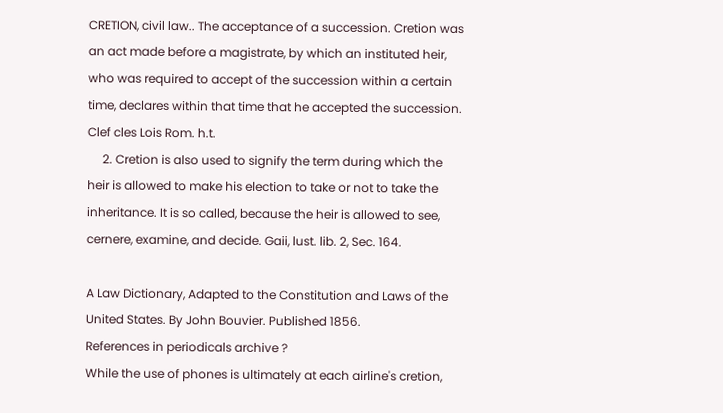CRETION, civil law.. The acceptance of a succession. Cretion was an act made before a magistrate, by which an instituted heir, who was required to accept of the succession within a certain time, declares within that time that he accepted the succession. Clef cles Lois Rom. h.t.
     2. Cretion is also used to signify the term during which the heir is allowed to make his election to take or not to take the inheritance. It is so called, because the heir is allowed to see, cernere, examine, and decide. Gaii, lust. lib. 2, Sec. 164.

A Law Dictionary, Adapted to the Constitution and Laws of the United States. By John Bouvier. Published 1856.
References in periodicals archive ?
While the use of phones is ultimately at each airline's cretion,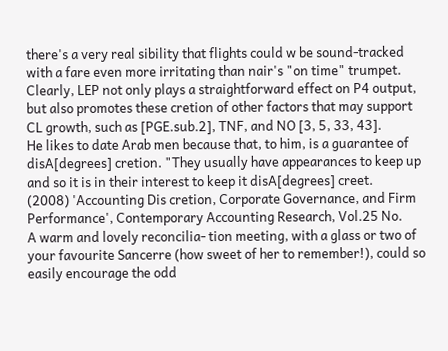there's a very real sibility that flights could w be sound-tracked with a fare even more irritating than nair's "on time" trumpet.
Clearly, LEP not only plays a straightforward effect on P4 output, but also promotes these cretion of other factors that may support CL growth, such as [PGE.sub.2], TNF, and NO [3, 5, 33, 43].
He likes to date Arab men because that, to him, is a guarantee of disA[degrees] cretion. "They usually have appearances to keep up and so it is in their interest to keep it disA[degrees] creet.
(2008) 'Accounting Dis cretion, Corporate Governance, and Firm Performance', Contemporary Accounting Research, Vol.25 No.
A warm and lovely reconcilia- tion meeting, with a glass or two of your favourite Sancerre (how sweet of her to remember!), could so easily encourage the odd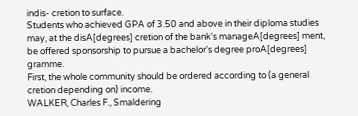indis- cretion to surface.
Students who achieved GPA of 3.50 and above in their diploma studies may, at the disA[degrees] cretion of the bank's manageA[degrees] ment, be offered sponsorship to pursue a bachelor's degree proA[degrees] gramme.
First, the whole community should be ordered according to (a general cretion depending on) income.
WALKER, Charles F., Smaldering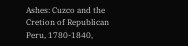Ashes: Cuzco and the Cretion of Republican Peru, 1780-1840,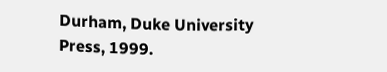Durham, Duke University Press, 1999.